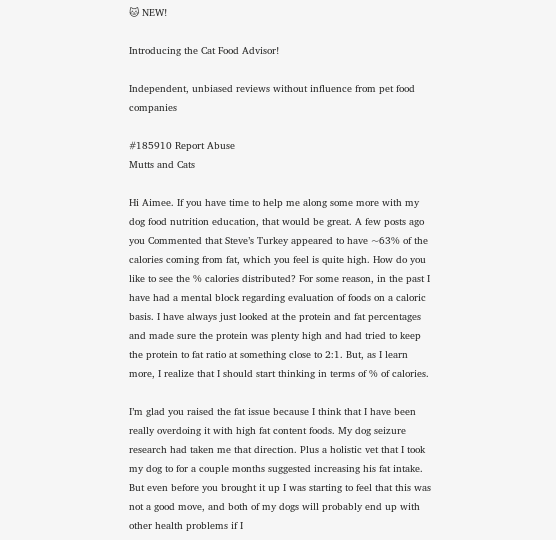🐱 NEW!

Introducing the Cat Food Advisor!

Independent, unbiased reviews without influence from pet food companies

#185910 Report Abuse
Mutts and Cats

Hi Aimee. If you have time to help me along some more with my dog food nutrition education, that would be great. A few posts ago you Commented that Steve’s Turkey appeared to have ~63% of the calories coming from fat, which you feel is quite high. How do you like to see the % calories distributed? For some reason, in the past I have had a mental block regarding evaluation of foods on a caloric basis. I have always just looked at the protein and fat percentages and made sure the protein was plenty high and had tried to keep the protein to fat ratio at something close to 2:1. But, as I learn more, I realize that I should start thinking in terms of % of calories.

I’m glad you raised the fat issue because I think that I have been really overdoing it with high fat content foods. My dog seizure research had taken me that direction. Plus a holistic vet that I took my dog to for a couple months suggested increasing his fat intake. But even before you brought it up I was starting to feel that this was not a good move, and both of my dogs will probably end up with other health problems if I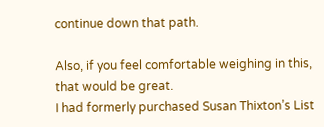continue down that path.

Also, if you feel comfortable weighing in this, that would be great.
I had formerly purchased Susan Thixton’s List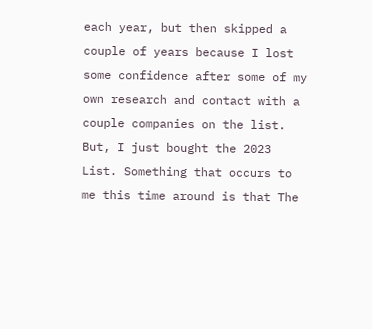each year, but then skipped a couple of years because I lost some confidence after some of my own research and contact with a couple companies on the list. But, I just bought the 2023 List. Something that occurs to me this time around is that The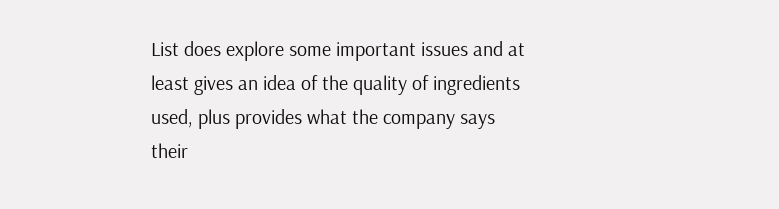List does explore some important issues and at least gives an idea of the quality of ingredients used, plus provides what the company says their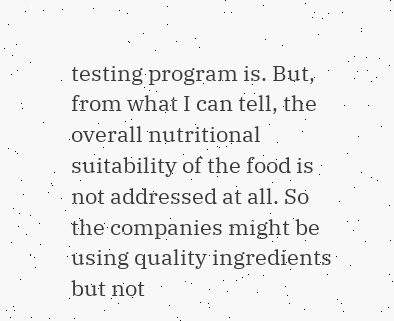testing program is. But, from what I can tell, the overall nutritional suitability of the food is not addressed at all. So the companies might be using quality ingredients but not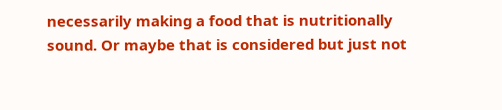necessarily making a food that is nutritionally sound. Or maybe that is considered but just not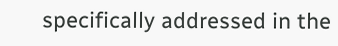specifically addressed in the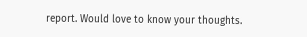report. Would love to know your thoughts.